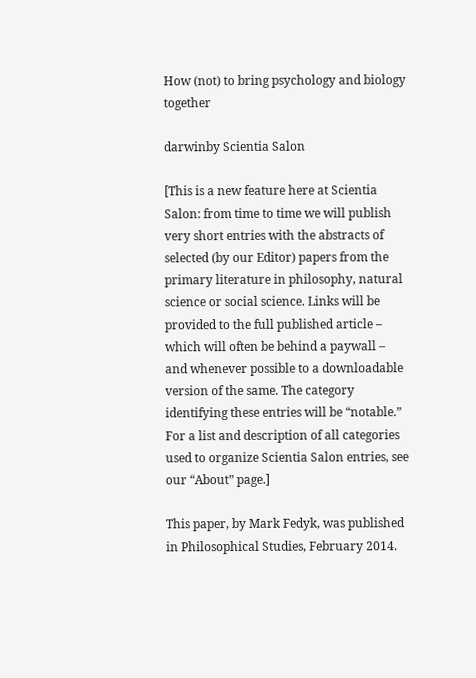How (not) to bring psychology and biology together

darwinby Scientia Salon

[This is a new feature here at Scientia Salon: from time to time we will publish very short entries with the abstracts of selected (by our Editor) papers from the primary literature in philosophy, natural science or social science. Links will be provided to the full published article – which will often be behind a paywall – and whenever possible to a downloadable version of the same. The category identifying these entries will be “notable.” For a list and description of all categories used to organize Scientia Salon entries, see our “About” page.]

This paper, by Mark Fedyk, was published in Philosophical Studies, February 2014.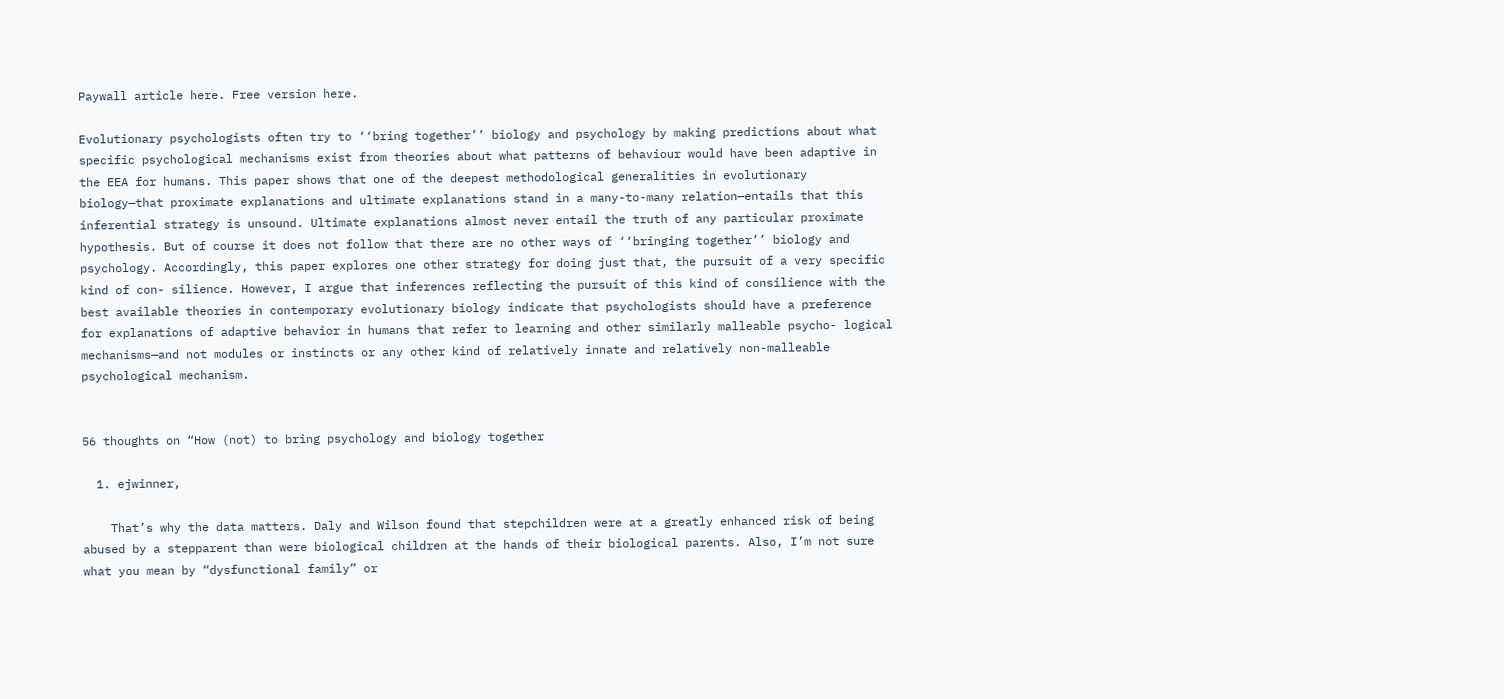Paywall article here. Free version here.

Evolutionary psychologists often try to ‘‘bring together’’ biology and psychology by making predictions about what specific psychological mechanisms exist from theories about what patterns of behaviour would have been adaptive in the EEA for humans. This paper shows that one of the deepest methodological generalities in evolutionary biology—that proximate explanations and ultimate explanations stand in a many-to-many relation—entails that this inferential strategy is unsound. Ultimate explanations almost never entail the truth of any particular proximate hypothesis. But of course it does not follow that there are no other ways of ‘‘bringing together’’ biology and psychology. Accordingly, this paper explores one other strategy for doing just that, the pursuit of a very specific kind of con- silience. However, I argue that inferences reflecting the pursuit of this kind of consilience with the best available theories in contemporary evolutionary biology indicate that psychologists should have a preference for explanations of adaptive behavior in humans that refer to learning and other similarly malleable psycho- logical mechanisms—and not modules or instincts or any other kind of relatively innate and relatively non-malleable psychological mechanism.


56 thoughts on “How (not) to bring psychology and biology together

  1. ejwinner,

    That’s why the data matters. Daly and Wilson found that stepchildren were at a greatly enhanced risk of being abused by a stepparent than were biological children at the hands of their biological parents. Also, I’m not sure what you mean by “dysfunctional family” or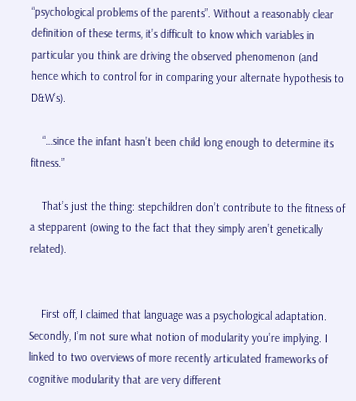“psychological problems of the parents”. Without a reasonably clear definition of these terms, it’s difficult to know which variables in particular you think are driving the observed phenomenon (and hence which to control for in comparing your alternate hypothesis to D&W’s).

    “…since the infant hasn’t been child long enough to determine its fitness.”

    That’s just the thing: stepchildren don’t contribute to the fitness of a stepparent (owing to the fact that they simply aren’t genetically related).


    First off, I claimed that language was a psychological adaptation. Secondly, I’m not sure what notion of modularity you’re implying. I linked to two overviews of more recently articulated frameworks of cognitive modularity that are very different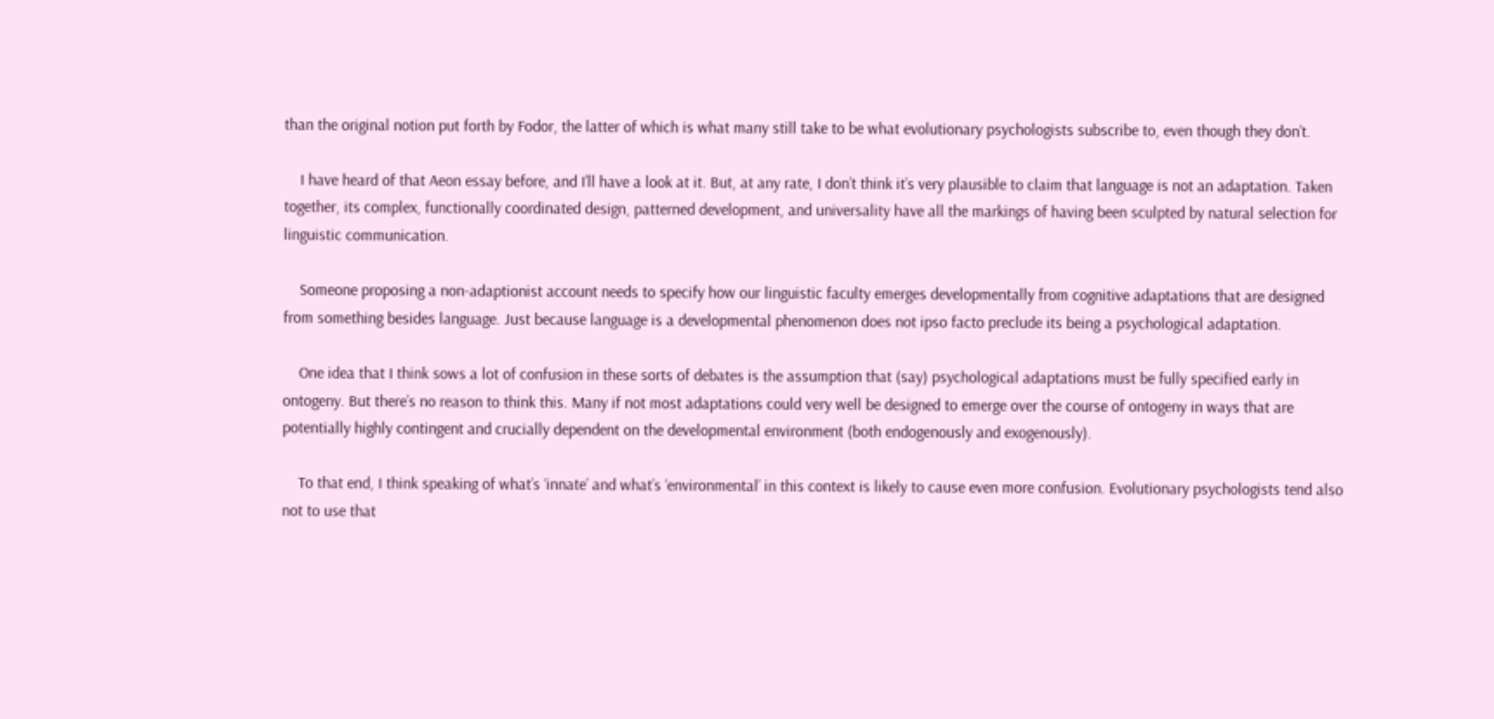than the original notion put forth by Fodor, the latter of which is what many still take to be what evolutionary psychologists subscribe to, even though they don’t.

    I have heard of that Aeon essay before, and I’ll have a look at it. But, at any rate, I don’t think it’s very plausible to claim that language is not an adaptation. Taken together, its complex, functionally coordinated design, patterned development, and universality have all the markings of having been sculpted by natural selection for linguistic communication.

    Someone proposing a non-adaptionist account needs to specify how our linguistic faculty emerges developmentally from cognitive adaptations that are designed from something besides language. Just because language is a developmental phenomenon does not ipso facto preclude its being a psychological adaptation.

    One idea that I think sows a lot of confusion in these sorts of debates is the assumption that (say) psychological adaptations must be fully specified early in ontogeny. But there’s no reason to think this. Many if not most adaptations could very well be designed to emerge over the course of ontogeny in ways that are potentially highly contingent and crucially dependent on the developmental environment (both endogenously and exogenously).

    To that end, I think speaking of what’s ‘innate’ and what’s ‘environmental’ in this context is likely to cause even more confusion. Evolutionary psychologists tend also not to use that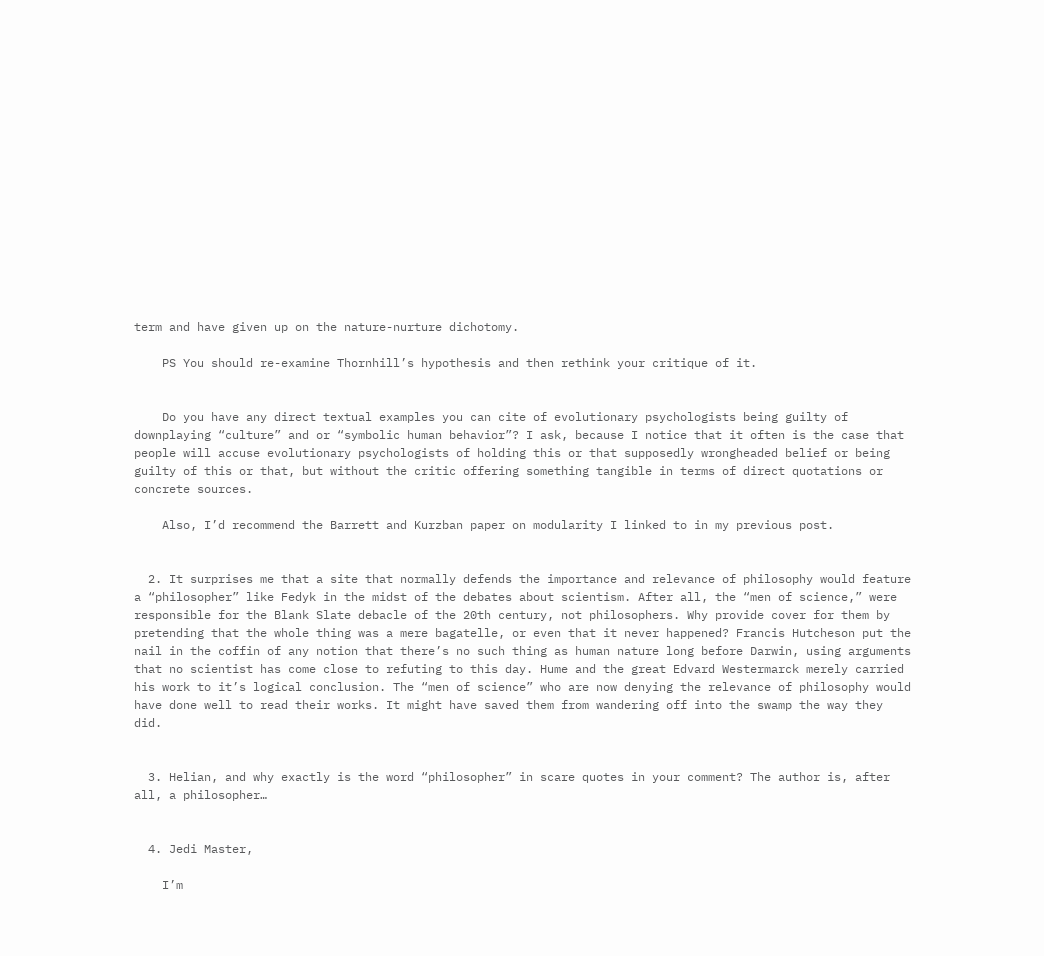term and have given up on the nature-nurture dichotomy.

    PS You should re-examine Thornhill’s hypothesis and then rethink your critique of it.


    Do you have any direct textual examples you can cite of evolutionary psychologists being guilty of downplaying “culture” and or “symbolic human behavior”? I ask, because I notice that it often is the case that people will accuse evolutionary psychologists of holding this or that supposedly wrongheaded belief or being guilty of this or that, but without the critic offering something tangible in terms of direct quotations or concrete sources.

    Also, I’d recommend the Barrett and Kurzban paper on modularity I linked to in my previous post.


  2. It surprises me that a site that normally defends the importance and relevance of philosophy would feature a “philosopher” like Fedyk in the midst of the debates about scientism. After all, the “men of science,” were responsible for the Blank Slate debacle of the 20th century, not philosophers. Why provide cover for them by pretending that the whole thing was a mere bagatelle, or even that it never happened? Francis Hutcheson put the nail in the coffin of any notion that there’s no such thing as human nature long before Darwin, using arguments that no scientist has come close to refuting to this day. Hume and the great Edvard Westermarck merely carried his work to it’s logical conclusion. The “men of science” who are now denying the relevance of philosophy would have done well to read their works. It might have saved them from wandering off into the swamp the way they did.


  3. Helian, and why exactly is the word “philosopher” in scare quotes in your comment? The author is, after all, a philosopher…


  4. Jedi Master,

    I’m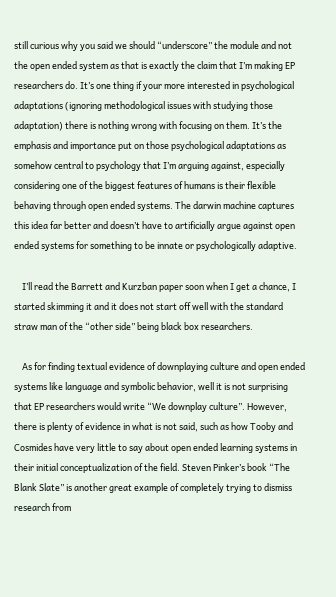still curious why you said we should “underscore” the module and not the open ended system as that is exactly the claim that I’m making EP researchers do. It’s one thing if your more interested in psychological adaptations (ignoring methodological issues with studying those adaptation) there is nothing wrong with focusing on them. It’s the emphasis and importance put on those psychological adaptations as somehow central to psychology that I’m arguing against, especially considering one of the biggest features of humans is their flexible behaving through open ended systems. The darwin machine captures this idea far better and doesn’t have to artificially argue against open ended systems for something to be innate or psychologically adaptive.

    I’ll read the Barrett and Kurzban paper soon when I get a chance, I started skimming it and it does not start off well with the standard straw man of the “other side” being black box researchers.

    As for finding textual evidence of downplaying culture and open ended systems like language and symbolic behavior, well it is not surprising that EP researchers would write “We downplay culture”. However, there is plenty of evidence in what is not said, such as how Tooby and Cosmides have very little to say about open ended learning systems in their initial conceptualization of the field. Steven Pinker’s book “The Blank Slate” is another great example of completely trying to dismiss research from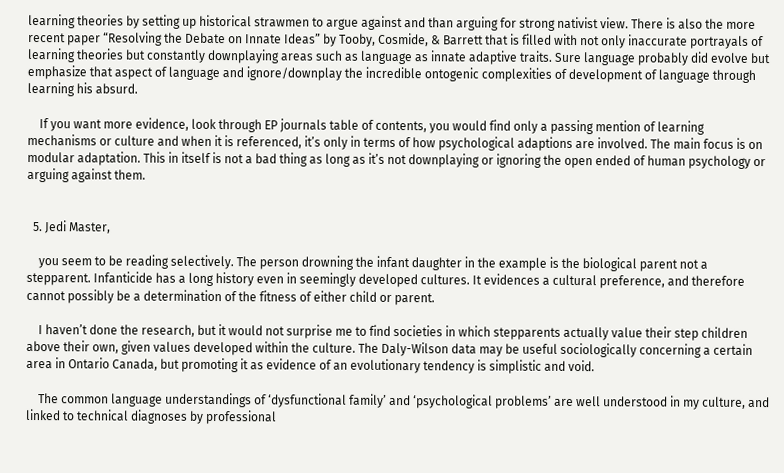learning theories by setting up historical strawmen to argue against and than arguing for strong nativist view. There is also the more recent paper “Resolving the Debate on Innate Ideas” by Tooby, Cosmide, & Barrett that is filled with not only inaccurate portrayals of learning theories but constantly downplaying areas such as language as innate adaptive traits. Sure language probably did evolve but emphasize that aspect of language and ignore/downplay the incredible ontogenic complexities of development of language through learning his absurd.

    If you want more evidence, look through EP journals table of contents, you would find only a passing mention of learning mechanisms or culture and when it is referenced, it’s only in terms of how psychological adaptions are involved. The main focus is on modular adaptation. This in itself is not a bad thing as long as it’s not downplaying or ignoring the open ended of human psychology or arguing against them.


  5. Jedi Master,

    you seem to be reading selectively. The person drowning the infant daughter in the example is the biological parent not a stepparent. Infanticide has a long history even in seemingly developed cultures. It evidences a cultural preference, and therefore cannot possibly be a determination of the fitness of either child or parent.

    I haven’t done the research, but it would not surprise me to find societies in which stepparents actually value their step children above their own, given values developed within the culture. The Daly-Wilson data may be useful sociologically concerning a certain area in Ontario Canada, but promoting it as evidence of an evolutionary tendency is simplistic and void.

    The common language understandings of ‘dysfunctional family’ and ‘psychological problems’ are well understood in my culture, and linked to technical diagnoses by professional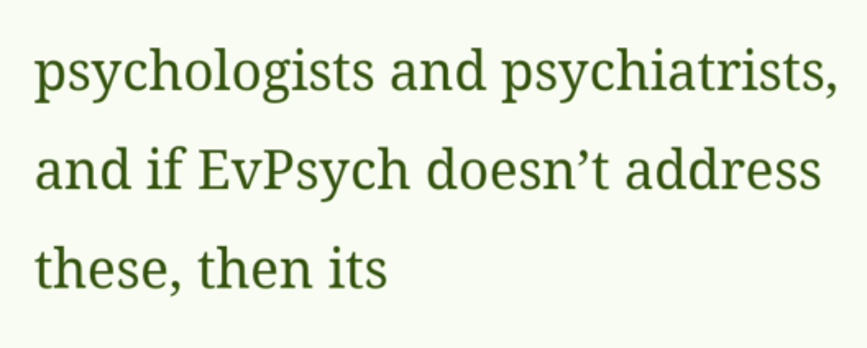psychologists and psychiatrists, and if EvPsych doesn’t address these, then its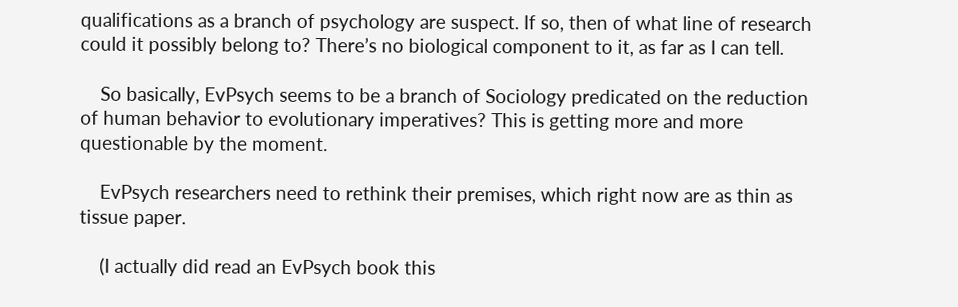qualifications as a branch of psychology are suspect. If so, then of what line of research could it possibly belong to? There’s no biological component to it, as far as I can tell.

    So basically, EvPsych seems to be a branch of Sociology predicated on the reduction of human behavior to evolutionary imperatives? This is getting more and more questionable by the moment.

    EvPsych researchers need to rethink their premises, which right now are as thin as tissue paper.

    (I actually did read an EvPsych book this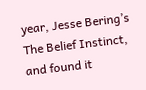year, Jesse Bering’s The Belief Instinct, and found it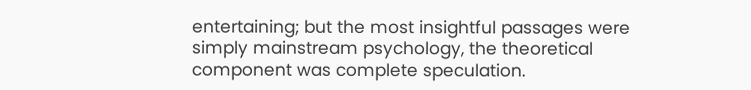entertaining; but the most insightful passages were simply mainstream psychology, the theoretical component was complete speculation.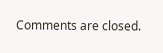Comments are closed.